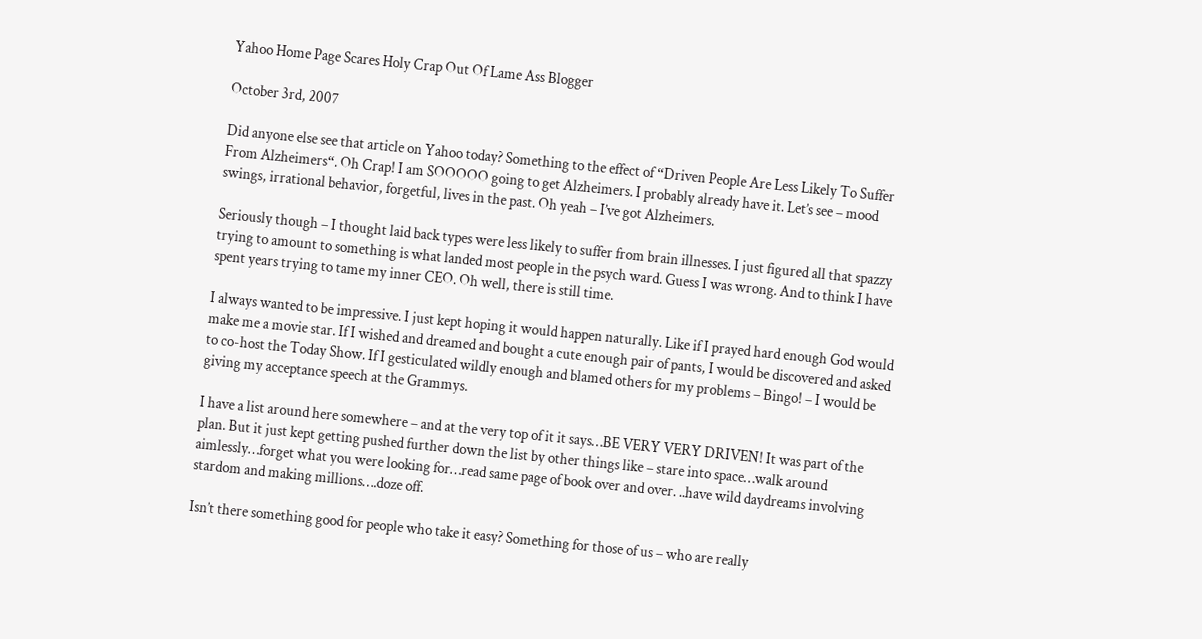Yahoo Home Page Scares Holy Crap Out Of Lame Ass Blogger

October 3rd, 2007

Did anyone else see that article on Yahoo today? Something to the effect of “Driven People Are Less Likely To Suffer From Alzheimers“. Oh Crap! I am SOOOOO going to get Alzheimers. I probably already have it. Let’s see – mood swings, irrational behavior, forgetful, lives in the past. Oh yeah – I’ve got Alzheimers.

Seriously though – I thought laid back types were less likely to suffer from brain illnesses. I just figured all that spazzy trying to amount to something is what landed most people in the psych ward. Guess I was wrong. And to think I have spent years trying to tame my inner CEO. Oh well, there is still time.

I always wanted to be impressive. I just kept hoping it would happen naturally. Like if I prayed hard enough God would make me a movie star. If I wished and dreamed and bought a cute enough pair of pants, I would be discovered and asked to co-host the Today Show. If I gesticulated wildly enough and blamed others for my problems – Bingo! – I would be giving my acceptance speech at the Grammys.

I have a list around here somewhere – and at the very top of it it says…BE VERY VERY DRIVEN! It was part of the plan. But it just kept getting pushed further down the list by other things like – stare into space…walk around aimlessly…forget what you were looking for…read same page of book over and over. ..have wild daydreams involving stardom and making millions….doze off.

Isn’t there something good for people who take it easy? Something for those of us – who are really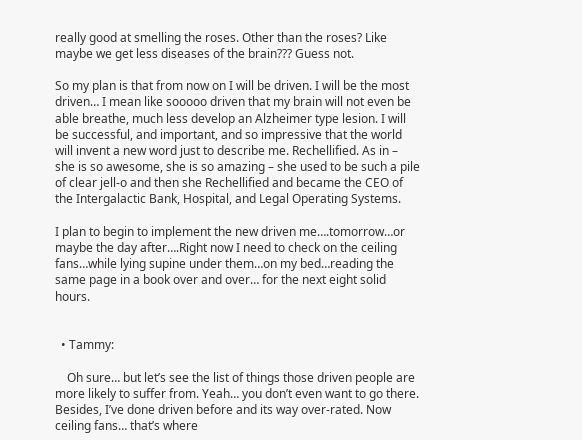really good at smelling the roses. Other than the roses? Like maybe we get less diseases of the brain??? Guess not.

So my plan is that from now on I will be driven. I will be the most driven… I mean like sooooo driven that my brain will not even be able breathe, much less develop an Alzheimer type lesion. I will be successful, and important, and so impressive that the world will invent a new word just to describe me. Rechellified. As in – she is so awesome, she is so amazing – she used to be such a pile of clear jell-o and then she Rechellified and became the CEO of the Intergalactic Bank, Hospital, and Legal Operating Systems.

I plan to begin to implement the new driven me….tomorrow…or maybe the day after….Right now I need to check on the ceiling fans…while lying supine under them…on my bed…reading the same page in a book over and over… for the next eight solid hours.


  • Tammy:

    Oh sure… but let’s see the list of things those driven people are more likely to suffer from. Yeah… you don’t even want to go there. Besides, I’ve done driven before and its way over-rated. Now ceiling fans… that’s where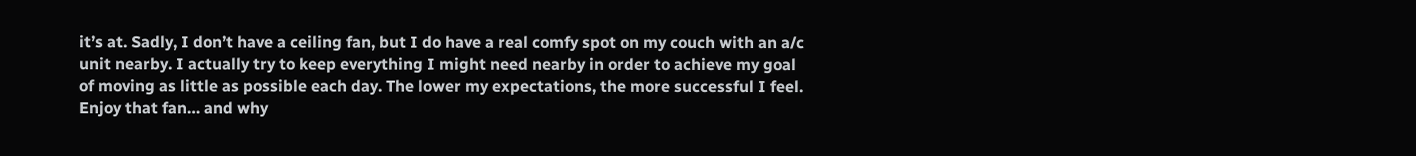it’s at. Sadly, I don’t have a ceiling fan, but I do have a real comfy spot on my couch with an a/c unit nearby. I actually try to keep everything I might need nearby in order to achieve my goal of moving as little as possible each day. The lower my expectations, the more successful I feel. Enjoy that fan… and why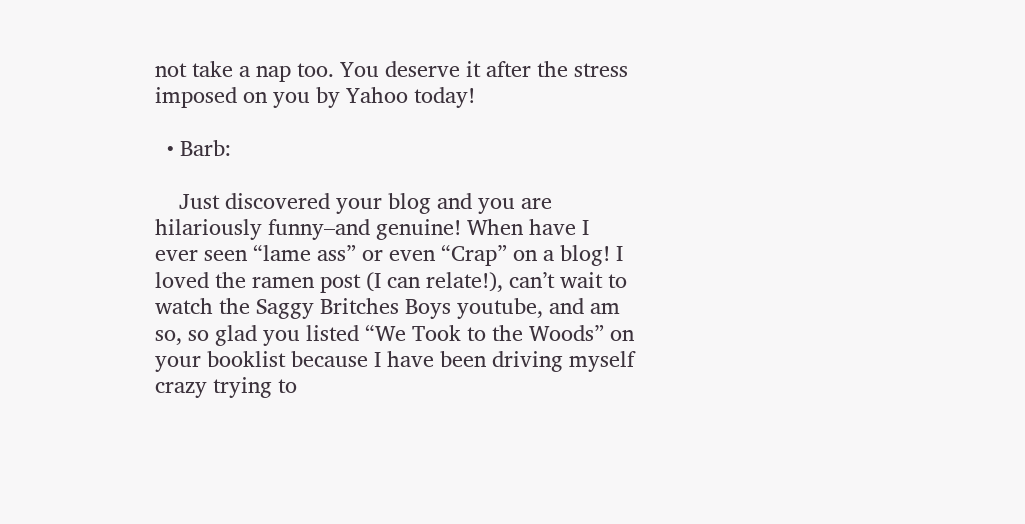not take a nap too. You deserve it after the stress imposed on you by Yahoo today!

  • Barb:

    Just discovered your blog and you are hilariously funny–and genuine! When have I ever seen “lame ass” or even “Crap” on a blog! I loved the ramen post (I can relate!), can’t wait to watch the Saggy Britches Boys youtube, and am so, so glad you listed “We Took to the Woods” on your booklist because I have been driving myself crazy trying to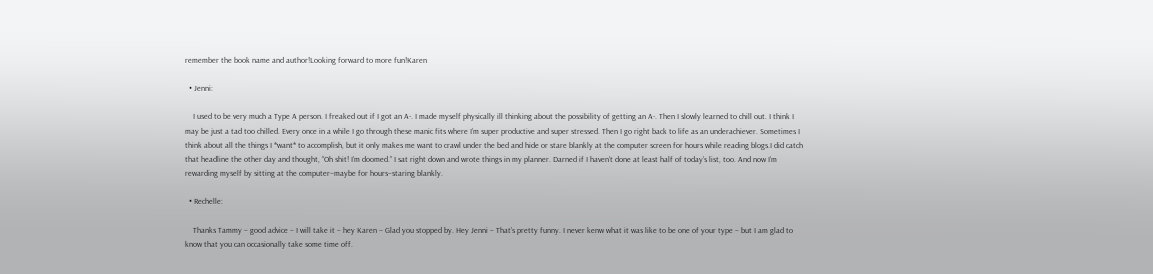remember the book name and author!Looking forward to more fun!Karen

  • Jenni:

    I used to be very much a Type A person. I freaked out if I got an A-. I made myself physically ill thinking about the possibility of getting an A-. Then I slowly learned to chill out. I think I may be just a tad too chilled. Every once in a while I go through these manic fits where I’m super productive and super stressed. Then I go right back to life as an underachiever. Sometimes I think about all the things I *want* to accomplish, but it only makes me want to crawl under the bed and hide or stare blankly at the computer screen for hours while reading blogs.I did catch that headline the other day and thought, “Oh shit! I’m doomed.” I sat right down and wrote things in my planner. Darned if I haven’t done at least half of today’s list, too. And now I’m rewarding myself by sitting at the computer–maybe for hours–staring blankly.

  • Rechelle:

    Thanks Tammy – good advice – I will take it – hey Karen – Glad you stopped by. Hey Jenni – That’s pretty funny. I never kenw what it was like to be one of your type – but I am glad to know that you can occasionally take some time off.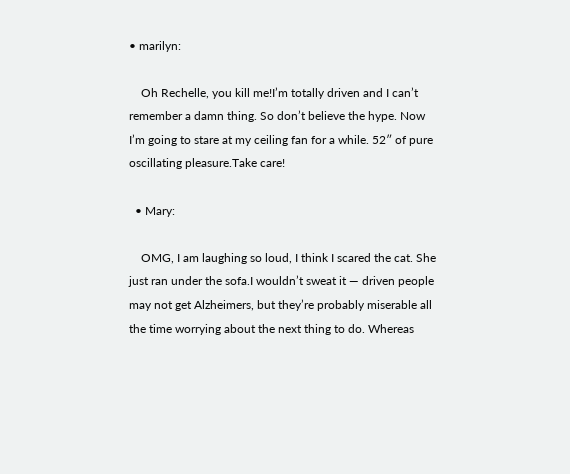• marilyn:

    Oh Rechelle, you kill me!I’m totally driven and I can’t remember a damn thing. So don’t believe the hype. Now I’m going to stare at my ceiling fan for a while. 52″ of pure oscillating pleasure.Take care!

  • Mary:

    OMG, I am laughing so loud, I think I scared the cat. She just ran under the sofa.I wouldn’t sweat it — driven people may not get Alzheimers, but they’re probably miserable all the time worrying about the next thing to do. Whereas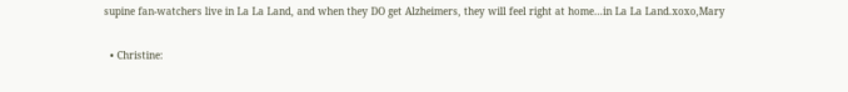supine fan-watchers live in La La Land, and when they DO get Alzheimers, they will feel right at home…in La La Land.xoxo,Mary

  • Christine: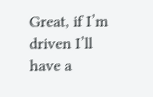Great, if I’m driven I’ll have a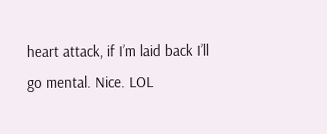heart attack, if I’m laid back I’ll go mental. Nice. LOL